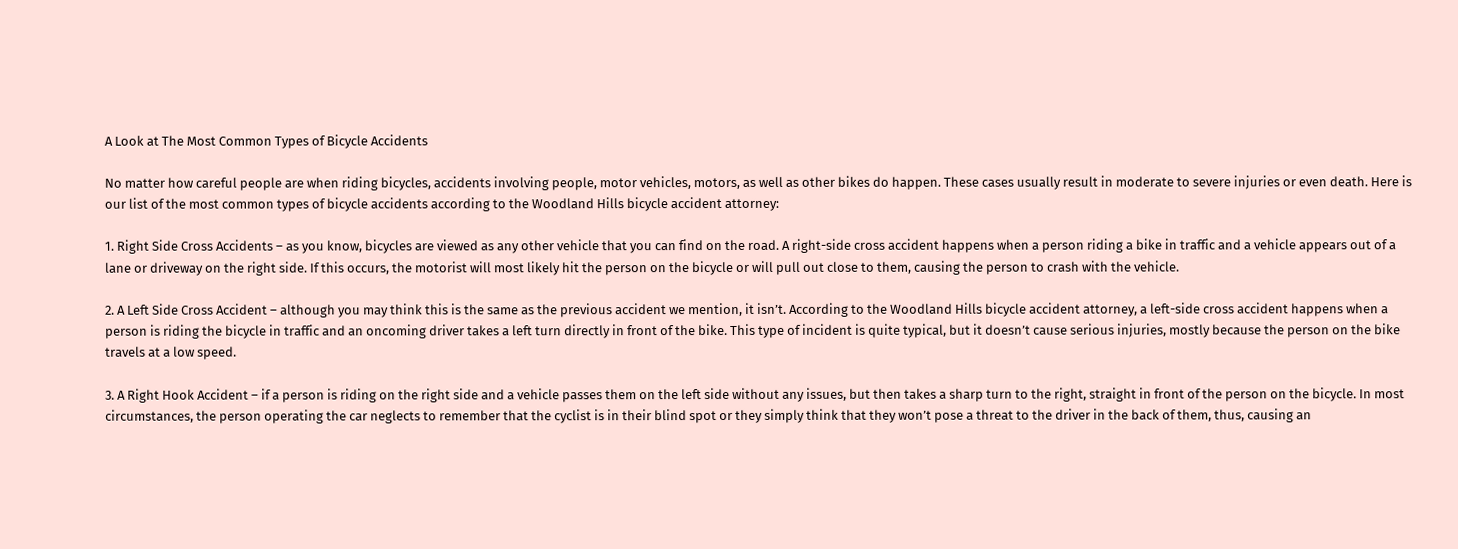A Look at The Most Common Types of Bicycle Accidents

No matter how careful people are when riding bicycles, accidents involving people, motor vehicles, motors, as well as other bikes do happen. These cases usually result in moderate to severe injuries or even death. Here is our list of the most common types of bicycle accidents according to the Woodland Hills bicycle accident attorney:

1. Right Side Cross Accidents – as you know, bicycles are viewed as any other vehicle that you can find on the road. A right-side cross accident happens when a person riding a bike in traffic and a vehicle appears out of a lane or driveway on the right side. If this occurs, the motorist will most likely hit the person on the bicycle or will pull out close to them, causing the person to crash with the vehicle.

2. A Left Side Cross Accident – although you may think this is the same as the previous accident we mention, it isn’t. According to the Woodland Hills bicycle accident attorney, a left-side cross accident happens when a person is riding the bicycle in traffic and an oncoming driver takes a left turn directly in front of the bike. This type of incident is quite typical, but it doesn’t cause serious injuries, mostly because the person on the bike travels at a low speed.

3. A Right Hook Accident – if a person is riding on the right side and a vehicle passes them on the left side without any issues, but then takes a sharp turn to the right, straight in front of the person on the bicycle. In most circumstances, the person operating the car neglects to remember that the cyclist is in their blind spot or they simply think that they won’t pose a threat to the driver in the back of them, thus, causing an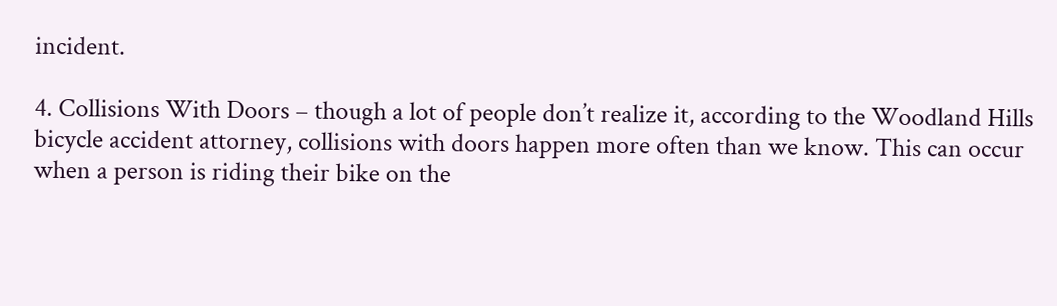incident.

4. Collisions With Doors – though a lot of people don’t realize it, according to the Woodland Hills bicycle accident attorney, collisions with doors happen more often than we know. This can occur when a person is riding their bike on the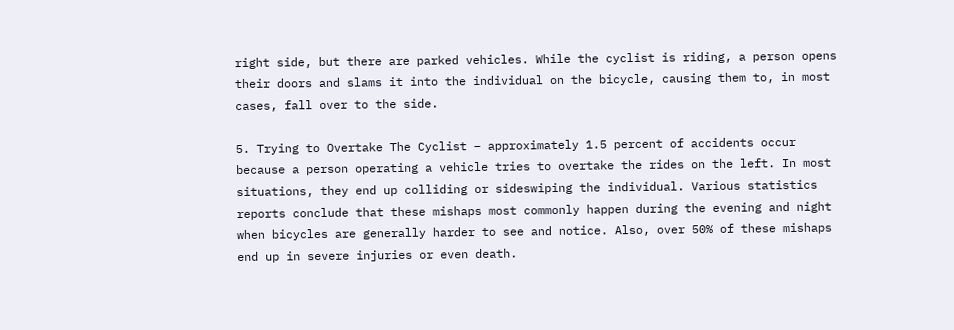right side, but there are parked vehicles. While the cyclist is riding, a person opens their doors and slams it into the individual on the bicycle, causing them to, in most cases, fall over to the side.

5. Trying to Overtake The Cyclist – approximately 1.5 percent of accidents occur because a person operating a vehicle tries to overtake the rides on the left. In most situations, they end up colliding or sideswiping the individual. Various statistics reports conclude that these mishaps most commonly happen during the evening and night when bicycles are generally harder to see and notice. Also, over 50% of these mishaps end up in severe injuries or even death.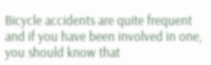Bicycle accidents are quite frequent and if you have been involved in one, you should know that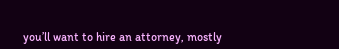you’ll want to hire an attorney, mostly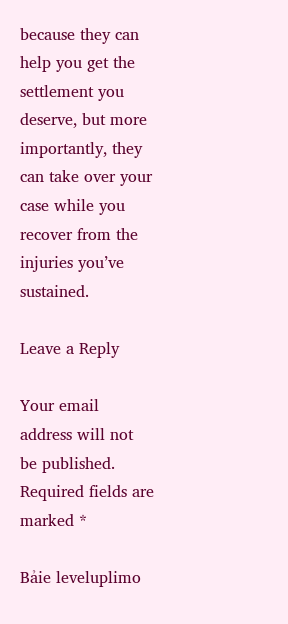because they can help you get the settlement you deserve, but more importantly, they can take over your case while you recover from the injuries you’ve sustained.

Leave a Reply

Your email address will not be published. Required fields are marked *

Bảie leveluplimo